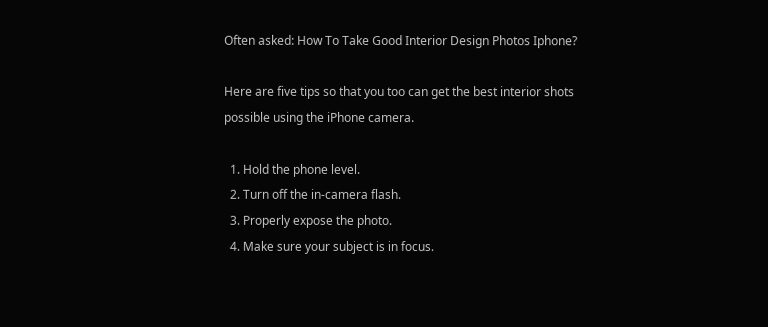Often asked: How To Take Good Interior Design Photos Iphone?

Here are five tips so that you too can get the best interior shots possible using the iPhone camera.

  1. Hold the phone level.
  2. Turn off the in-camera flash.
  3. Properly expose the photo.
  4. Make sure your subject is in focus.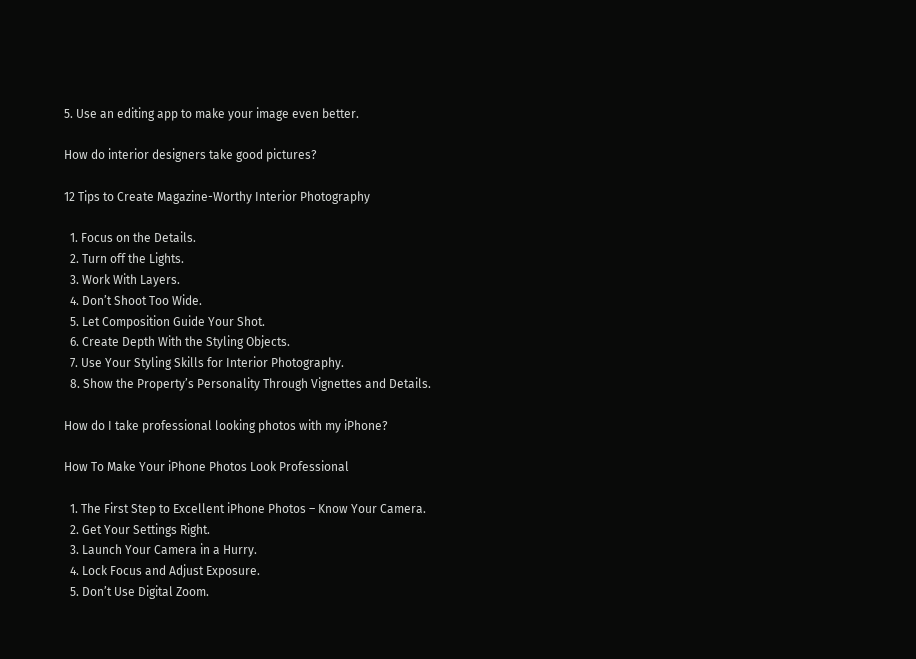5. Use an editing app to make your image even better.

How do interior designers take good pictures?

12 Tips to Create Magazine-Worthy Interior Photography

  1. Focus on the Details.
  2. Turn off the Lights.
  3. Work With Layers.
  4. Don’t Shoot Too Wide.
  5. Let Composition Guide Your Shot.
  6. Create Depth With the Styling Objects.
  7. Use Your Styling Skills for Interior Photography.
  8. Show the Property’s Personality Through Vignettes and Details.

How do I take professional looking photos with my iPhone?

How To Make Your iPhone Photos Look Professional

  1. The First Step to Excellent iPhone Photos – Know Your Camera.
  2. Get Your Settings Right.
  3. Launch Your Camera in a Hurry.
  4. Lock Focus and Adjust Exposure.
  5. Don’t Use Digital Zoom.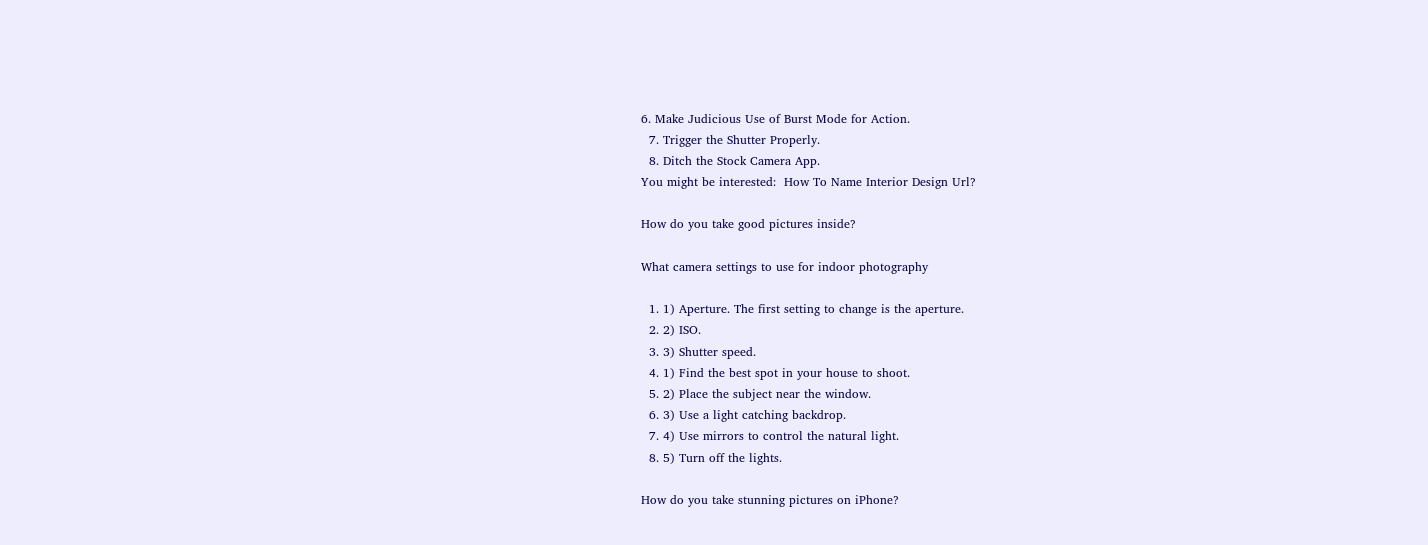6. Make Judicious Use of Burst Mode for Action.
  7. Trigger the Shutter Properly.
  8. Ditch the Stock Camera App.
You might be interested:  How To Name Interior Design Url?

How do you take good pictures inside?

What camera settings to use for indoor photography

  1. 1) Aperture. The first setting to change is the aperture.
  2. 2) ISO.
  3. 3) Shutter speed.
  4. 1) Find the best spot in your house to shoot.
  5. 2) Place the subject near the window.
  6. 3) Use a light catching backdrop.
  7. 4) Use mirrors to control the natural light.
  8. 5) Turn off the lights.

How do you take stunning pictures on iPhone?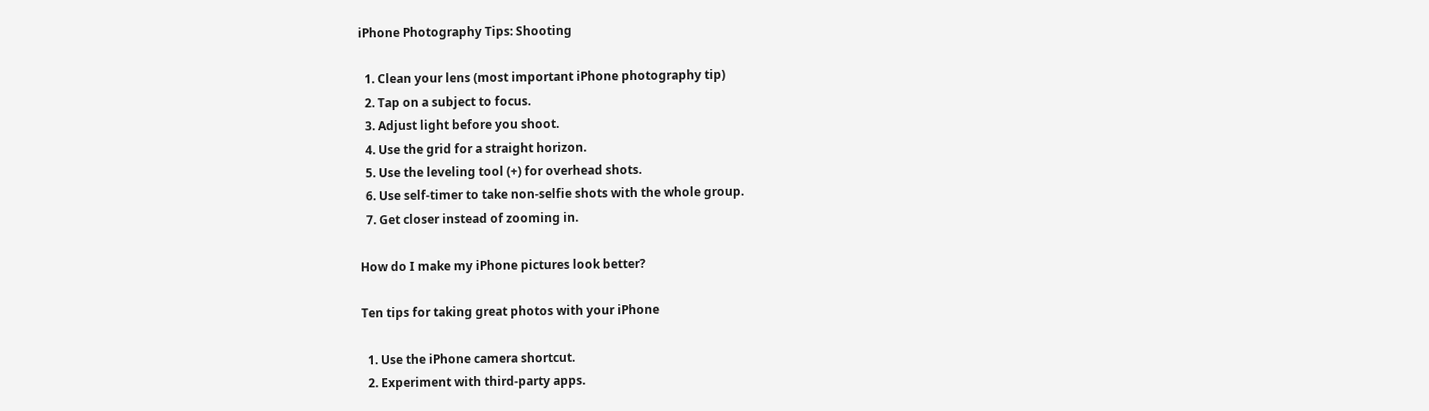iPhone Photography Tips: Shooting

  1. Clean your lens (most important iPhone photography tip)
  2. Tap on a subject to focus.
  3. Adjust light before you shoot.
  4. Use the grid for a straight horizon.
  5. Use the leveling tool (+) for overhead shots.
  6. Use self-timer to take non-selfie shots with the whole group.
  7. Get closer instead of zooming in.

How do I make my iPhone pictures look better?

Ten tips for taking great photos with your iPhone

  1. Use the iPhone camera shortcut.
  2. Experiment with third-party apps.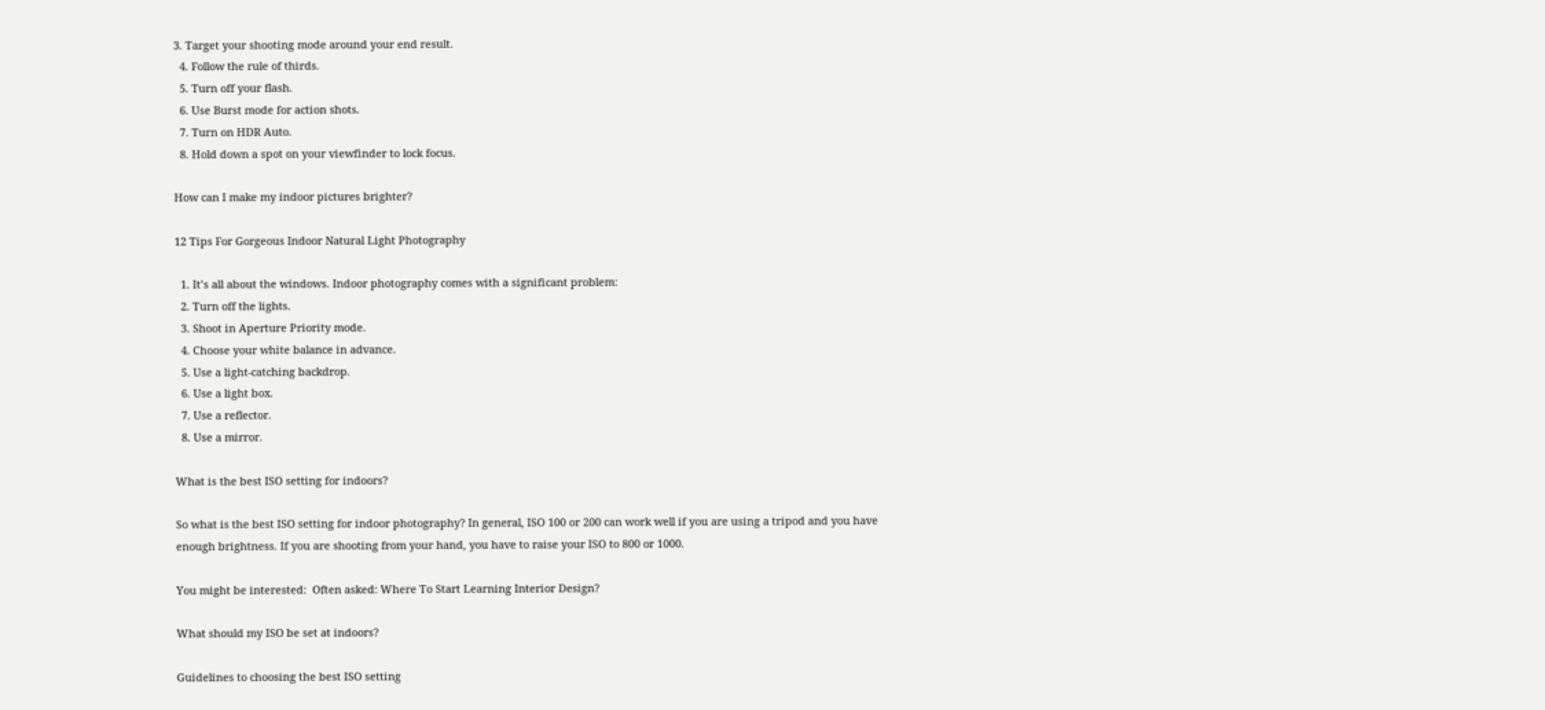3. Target your shooting mode around your end result.
  4. Follow the rule of thirds.
  5. Turn off your flash.
  6. Use Burst mode for action shots.
  7. Turn on HDR Auto.
  8. Hold down a spot on your viewfinder to lock focus.

How can I make my indoor pictures brighter?

12 Tips For Gorgeous Indoor Natural Light Photography

  1. It’s all about the windows. Indoor photography comes with a significant problem:
  2. Turn off the lights.
  3. Shoot in Aperture Priority mode.
  4. Choose your white balance in advance.
  5. Use a light-catching backdrop.
  6. Use a light box.
  7. Use a reflector.
  8. Use a mirror.

What is the best ISO setting for indoors?

So what is the best ISO setting for indoor photography? In general, ISO 100 or 200 can work well if you are using a tripod and you have enough brightness. If you are shooting from your hand, you have to raise your ISO to 800 or 1000.

You might be interested:  Often asked: Where To Start Learning Interior Design?

What should my ISO be set at indoors?

Guidelines to choosing the best ISO setting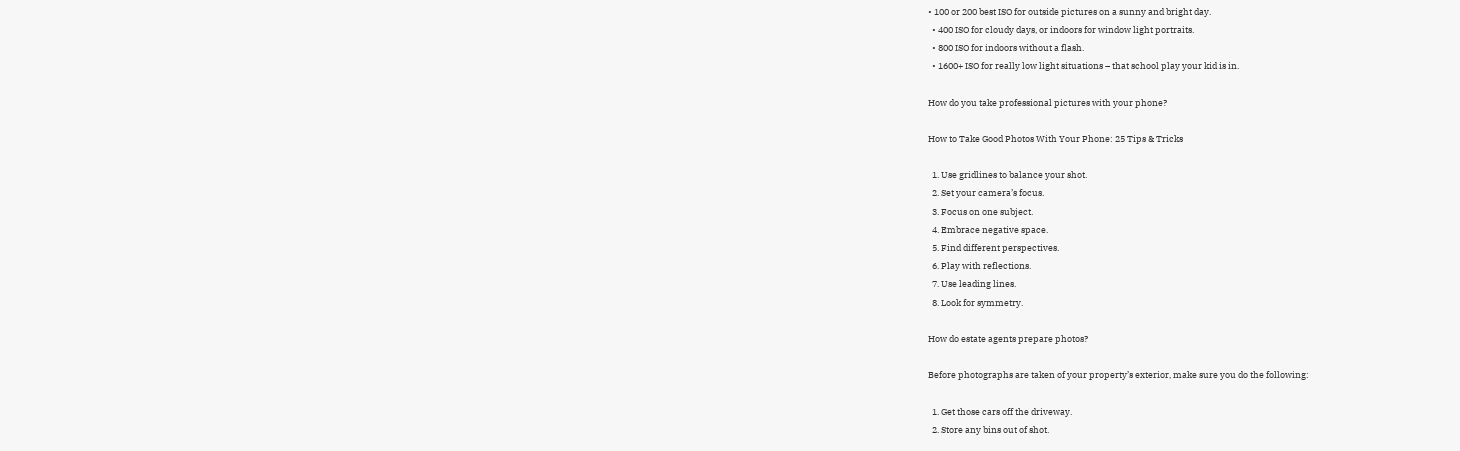• 100 or 200 best ISO for outside pictures on a sunny and bright day.
  • 400 ISO for cloudy days, or indoors for window light portraits.
  • 800 ISO for indoors without a flash.
  • 1600+ ISO for really low light situations – that school play your kid is in.

How do you take professional pictures with your phone?

How to Take Good Photos With Your Phone: 25 Tips & Tricks

  1. Use gridlines to balance your shot.
  2. Set your camera’s focus.
  3. Focus on one subject.
  4. Embrace negative space.
  5. Find different perspectives.
  6. Play with reflections.
  7. Use leading lines.
  8. Look for symmetry.

How do estate agents prepare photos?

Before photographs are taken of your property’s exterior, make sure you do the following:

  1. Get those cars off the driveway.
  2. Store any bins out of shot.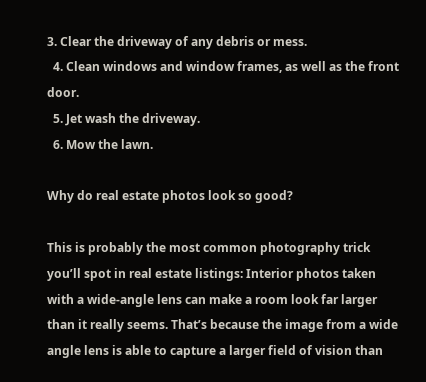3. Clear the driveway of any debris or mess.
  4. Clean windows and window frames, as well as the front door.
  5. Jet wash the driveway.
  6. Mow the lawn.

Why do real estate photos look so good?

This is probably the most common photography trick you’ll spot in real estate listings: Interior photos taken with a wide-angle lens can make a room look far larger than it really seems. That’s because the image from a wide angle lens is able to capture a larger field of vision than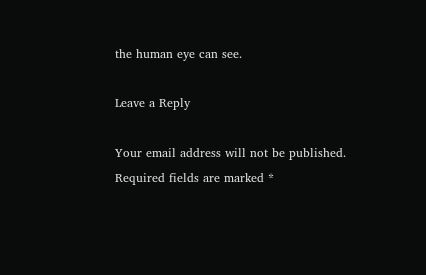the human eye can see.

Leave a Reply

Your email address will not be published. Required fields are marked *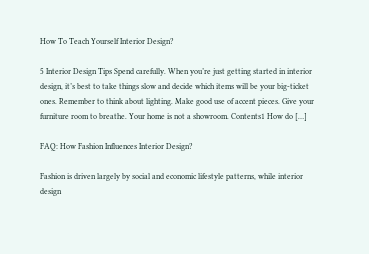How To Teach Yourself Interior Design?

5 Interior Design Tips Spend carefully. When you’re just getting started in interior design, it’s best to take things slow and decide which items will be your big-ticket ones. Remember to think about lighting. Make good use of accent pieces. Give your furniture room to breathe. Your home is not a showroom. Contents1 How do […]

FAQ: How Fashion Influences Interior Design?

Fashion is driven largely by social and economic lifestyle patterns, while interior design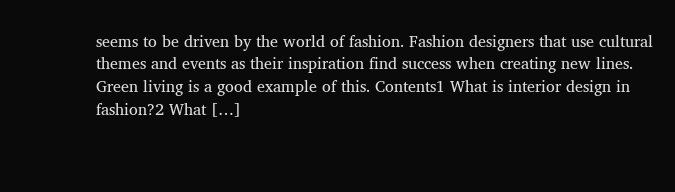seems to be driven by the world of fashion. Fashion designers that use cultural themes and events as their inspiration find success when creating new lines. Green living is a good example of this. Contents1 What is interior design in fashion?2 What […]